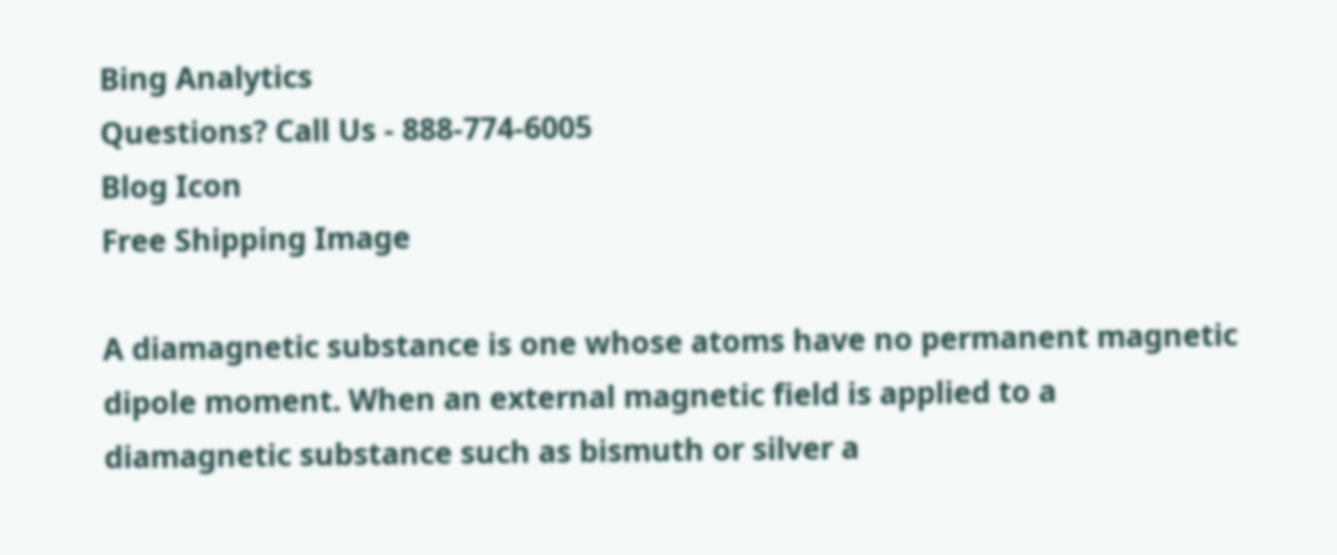Bing Analytics
Questions? Call Us - 888-774-6005
Blog Icon
Free Shipping Image

A diamagnetic substance is one whose atoms have no permanent magnetic dipole moment. When an external magnetic field is applied to a diamagnetic substance such as bismuth or silver a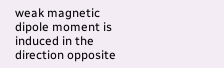weak magnetic dipole moment is induced in the direction opposite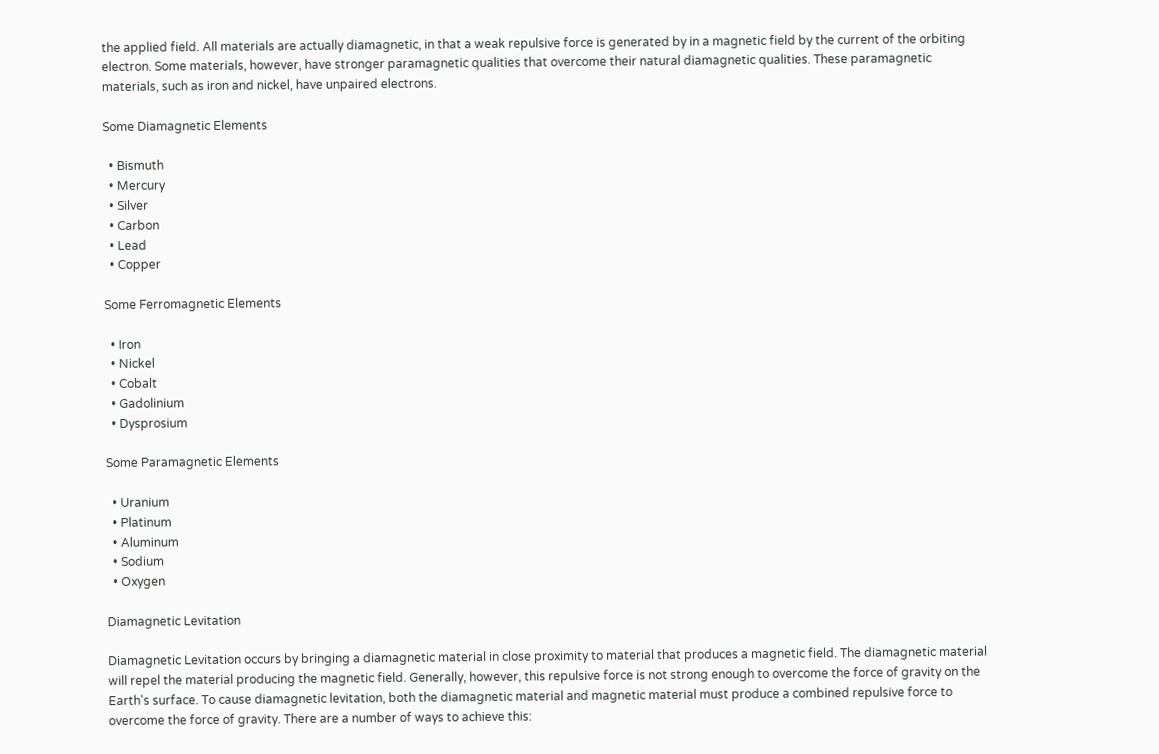the applied field. All materials are actually diamagnetic, in that a weak repulsive force is generated by in a magnetic field by the current of the orbiting electron. Some materials, however, have stronger paramagnetic qualities that overcome their natural diamagnetic qualities. These paramagnetic materials, such as iron and nickel, have unpaired electrons.

Some Diamagnetic Elements

  • Bismuth
  • Mercury
  • Silver
  • Carbon
  • Lead
  • Copper

Some Ferromagnetic Elements

  • Iron
  • Nickel
  • Cobalt
  • Gadolinium
  • Dysprosium

Some Paramagnetic Elements

  • Uranium
  • Platinum
  • Aluminum
  • Sodium
  • Oxygen

Diamagnetic Levitation

Diamagnetic Levitation occurs by bringing a diamagnetic material in close proximity to material that produces a magnetic field. The diamagnetic material will repel the material producing the magnetic field. Generally, however, this repulsive force is not strong enough to overcome the force of gravity on the Earth's surface. To cause diamagnetic levitation, both the diamagnetic material and magnetic material must produce a combined repulsive force to overcome the force of gravity. There are a number of ways to achieve this: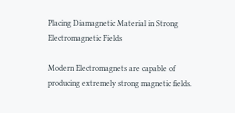Placing Diamagnetic Material in Strong Electromagnetic Fields

Modern Electromagnets are capable of producing extremely strong magnetic fields.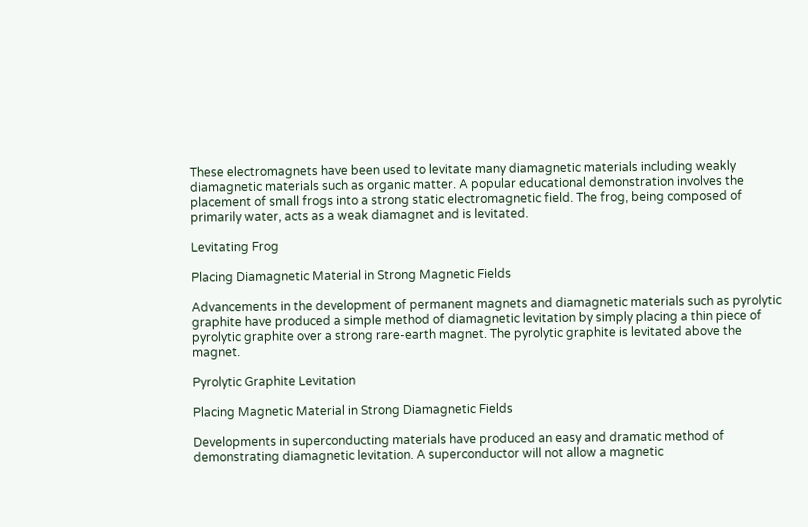These electromagnets have been used to levitate many diamagnetic materials including weakly diamagnetic materials such as organic matter. A popular educational demonstration involves the placement of small frogs into a strong static electromagnetic field. The frog, being composed of primarily water, acts as a weak diamagnet and is levitated.

Levitating Frog

Placing Diamagnetic Material in Strong Magnetic Fields

Advancements in the development of permanent magnets and diamagnetic materials such as pyrolytic graphite have produced a simple method of diamagnetic levitation by simply placing a thin piece of pyrolytic graphite over a strong rare-earth magnet. The pyrolytic graphite is levitated above the magnet.

Pyrolytic Graphite Levitation

Placing Magnetic Material in Strong Diamagnetic Fields

Developments in superconducting materials have produced an easy and dramatic method of demonstrating diamagnetic levitation. A superconductor will not allow a magnetic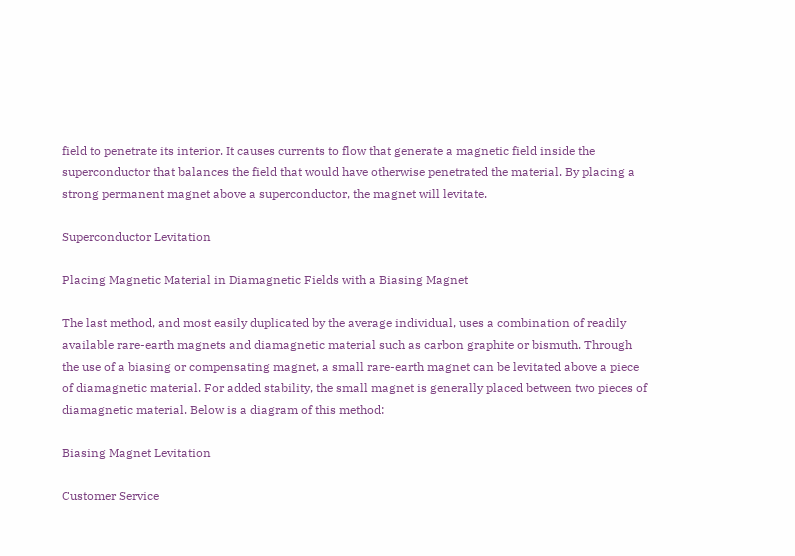field to penetrate its interior. It causes currents to flow that generate a magnetic field inside the superconductor that balances the field that would have otherwise penetrated the material. By placing a strong permanent magnet above a superconductor, the magnet will levitate.

Superconductor Levitation

Placing Magnetic Material in Diamagnetic Fields with a Biasing Magnet

The last method, and most easily duplicated by the average individual, uses a combination of readily available rare-earth magnets and diamagnetic material such as carbon graphite or bismuth. Through the use of a biasing or compensating magnet, a small rare-earth magnet can be levitated above a piece of diamagnetic material. For added stability, the small magnet is generally placed between two pieces of diamagnetic material. Below is a diagram of this method:

Biasing Magnet Levitation

Customer Service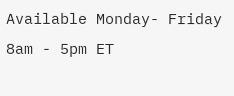Available Monday- Friday 8am - 5pm ET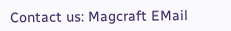Contact us: Magcraft EMail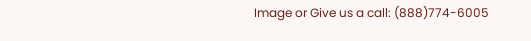Image or Give us a call: (888)774-6005